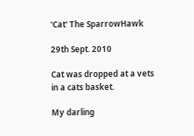'Cat' The SparrowHawk

29th Sept. 2010

Cat was dropped at a vets in a cats basket.

My darling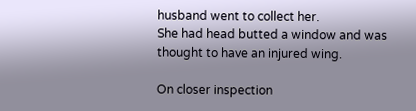husband went to collect her.
She had head butted a window and was thought to have an injured wing.

On closer inspection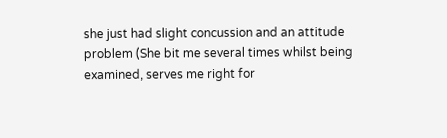she just had slight concussion and an attitude problem (She bit me several times whilst being examined, serves me right for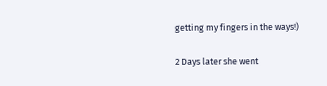getting my fingers in the ways!)

2 Days later she went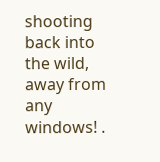shooting back into the wild, away from any windows! .